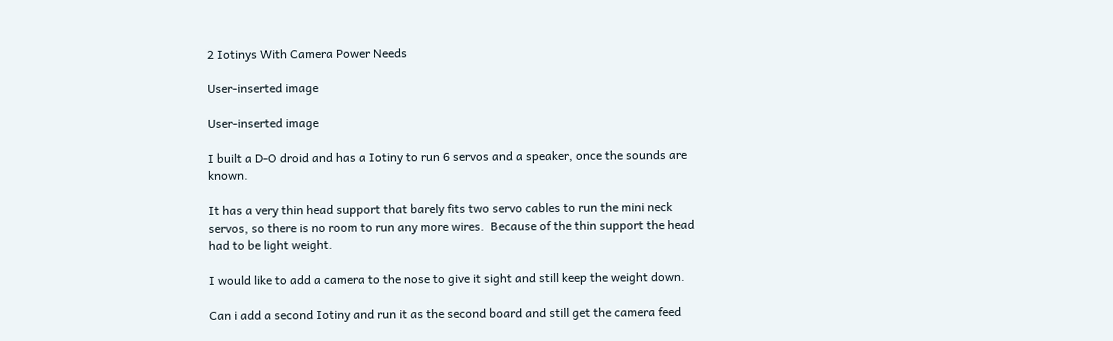2 Iotinys With Camera Power Needs

User-inserted image

User-inserted image

I built a D-O droid and has a Iotiny to run 6 servos and a speaker, once the sounds are known.

It has a very thin head support that barely fits two servo cables to run the mini neck servos, so there is no room to run any more wires.  Because of the thin support the head had to be light weight.

I would like to add a camera to the nose to give it sight and still keep the weight down.

Can i add a second Iotiny and run it as the second board and still get the camera feed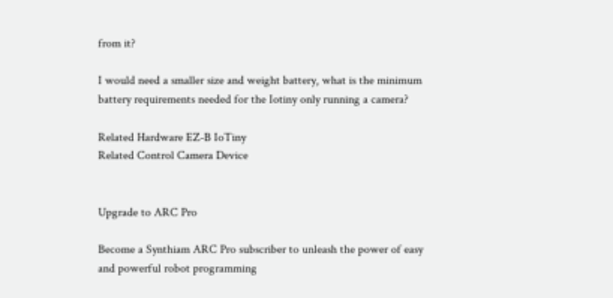from it?

I would need a smaller size and weight battery, what is the minimum battery requirements needed for the Iotiny only running a camera?

Related Hardware EZ-B IoTiny
Related Control Camera Device


Upgrade to ARC Pro

Become a Synthiam ARC Pro subscriber to unleash the power of easy and powerful robot programming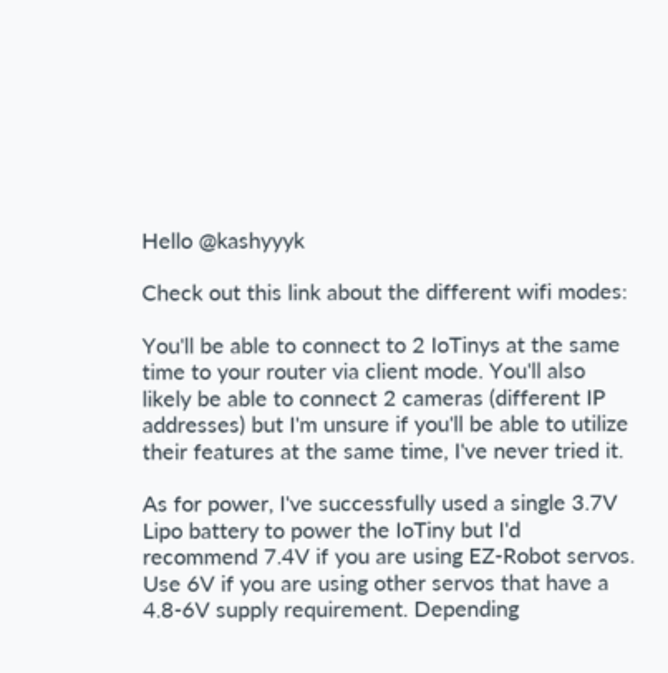Hello @kashyyyk

Check out this link about the different wifi modes:

You'll be able to connect to 2 IoTinys at the same time to your router via client mode. You'll also likely be able to connect 2 cameras (different IP addresses) but I'm unsure if you'll be able to utilize their features at the same time, I've never tried it.

As for power, I've successfully used a single 3.7V Lipo battery to power the IoTiny but I'd recommend 7.4V if you are using EZ-Robot servos. Use 6V if you are using other servos that have a 4.8-6V supply requirement. Depending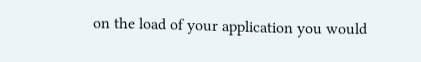on the load of your application you would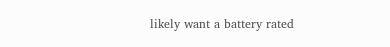likely want a battery rated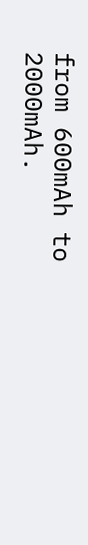from 600mAh to 2000mAh.